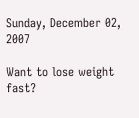Sunday, December 02, 2007

Want to lose weight fast?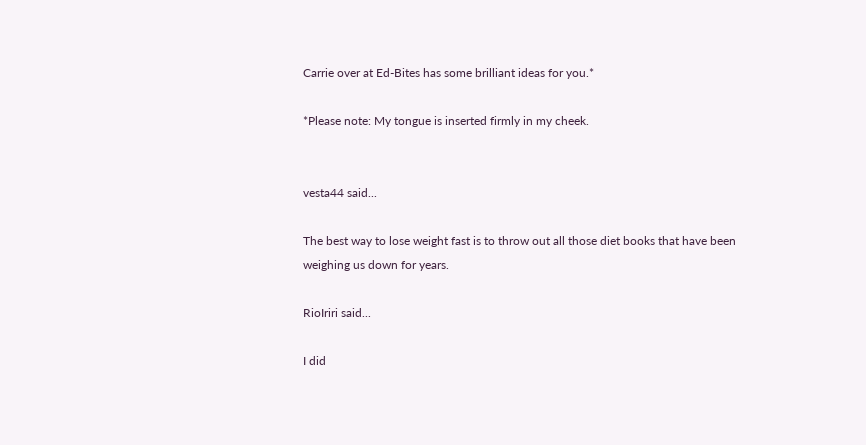Carrie over at Ed-Bites has some brilliant ideas for you.*

*Please note: My tongue is inserted firmly in my cheek.


vesta44 said...

The best way to lose weight fast is to throw out all those diet books that have been weighing us down for years.

RioIriri said...

I did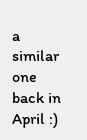a similar one back in April :)